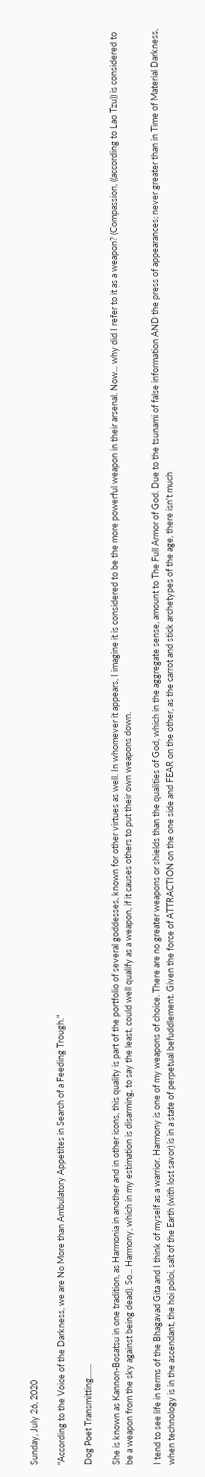Sunday, July 26, 2020

"According to the Voice of the Darkness, we are No More than Ambulatory Appetites in Search of a Feeding Trough."

Dog Poet Transmitting.......

She is known as Kannon-Bosatsu in one tradition, as Harmonia in another and in other icons, this quality is part of the portfolio of several goddesses, known for other virtues as well. In whomever it appears, I imagine it is considered to be the more powerful weapon in their arsenal. Now... why did I refer to it as a weapon? (Compassion, ((according to Lao Tzu)) is considered to be a weapon from the sky against being dead). So... Harmony, which in my estimation is disarming, to say the least, could well qualify as a weapon, if it causes others to put their own weapons down.

I tend to see life in terms of the Bhagavad Gita and I think of myself as a warrior. Harmony is one of my weapons of choice. There are no greater weapons or shields than the qualities of God, which in the aggregate sense, amount to The Full Armor of God. Due to the tsunami of false information AND the press of appearances; never greater than in Time of Material Darkness, when technology is in the ascendant, the hoi poloi, salt of the Earth (with lost savor) is in a state of perpetual befuddlement. Given the force of ATTRACTION on the one side and FEAR on the other, as the carrot and stick archetypes of the age, there isn't much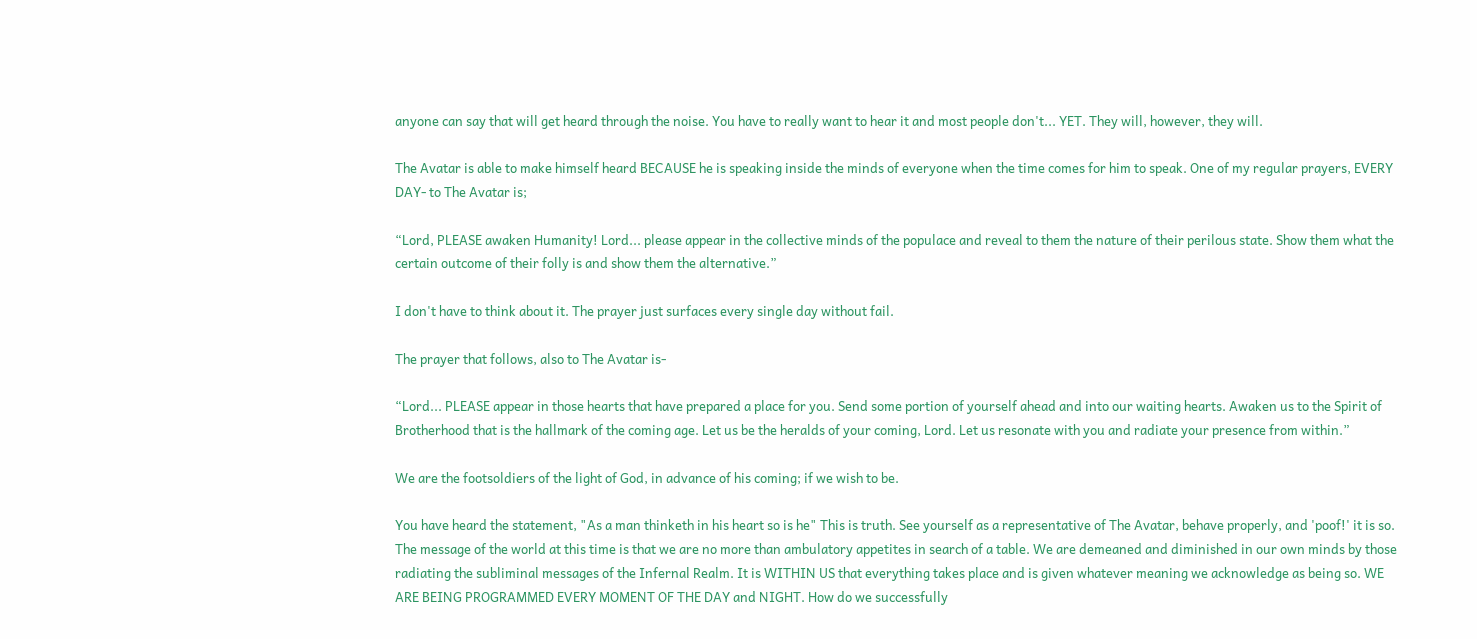anyone can say that will get heard through the noise. You have to really want to hear it and most people don't... YET. They will, however, they will.

The Avatar is able to make himself heard BECAUSE he is speaking inside the minds of everyone when the time comes for him to speak. One of my regular prayers, EVERY DAY- to The Avatar is;

“Lord, PLEASE awaken Humanity! Lord... please appear in the collective minds of the populace and reveal to them the nature of their perilous state. Show them what the certain outcome of their folly is and show them the alternative.”

I don't have to think about it. The prayer just surfaces every single day without fail.

The prayer that follows, also to The Avatar is-

“Lord... PLEASE appear in those hearts that have prepared a place for you. Send some portion of yourself ahead and into our waiting hearts. Awaken us to the Spirit of Brotherhood that is the hallmark of the coming age. Let us be the heralds of your coming, Lord. Let us resonate with you and radiate your presence from within.”

We are the footsoldiers of the light of God, in advance of his coming; if we wish to be.

You have heard the statement, "As a man thinketh in his heart so is he" This is truth. See yourself as a representative of The Avatar, behave properly, and 'poof!' it is so. The message of the world at this time is that we are no more than ambulatory appetites in search of a table. We are demeaned and diminished in our own minds by those radiating the subliminal messages of the Infernal Realm. It is WITHIN US that everything takes place and is given whatever meaning we acknowledge as being so. WE ARE BEING PROGRAMMED EVERY MOMENT OF THE DAY and NIGHT. How do we successfully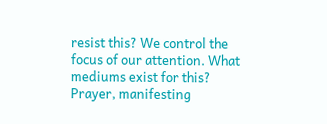resist this? We control the focus of our attention. What mediums exist for this? Prayer, manifesting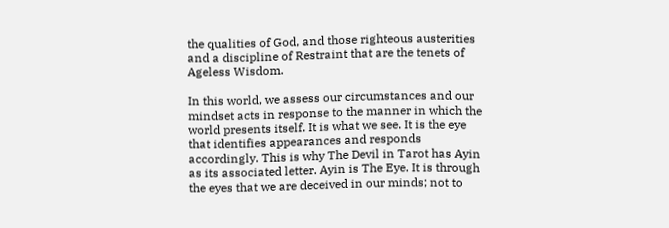the qualities of God, and those righteous austerities and a discipline of Restraint that are the tenets of Ageless Wisdom.

In this world, we assess our circumstances and our mindset acts in response to the manner in which the world presents itself. It is what we see. It is the eye that identifies appearances and responds accordingly. This is why The Devil in Tarot has Ayin as its associated letter. Ayin is The Eye. It is through the eyes that we are deceived in our minds; not to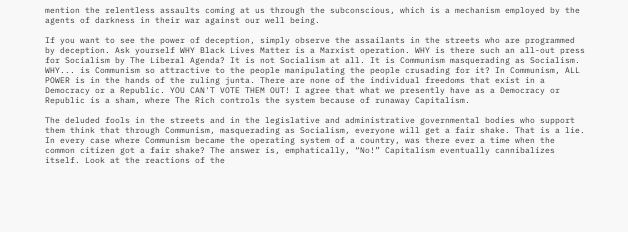mention the relentless assaults coming at us through the subconscious, which is a mechanism employed by the agents of darkness in their war against our well being.

If you want to see the power of deception, simply observe the assailants in the streets who are programmed by deception. Ask yourself WHY Black Lives Matter is a Marxist operation. WHY is there such an all-out press for Socialism by The Liberal Agenda? It is not Socialism at all. It is Communism masquerading as Socialism. WHY... is Communism so attractive to the people manipulating the people crusading for it? In Communism, ALL POWER is in the hands of the ruling junta. There are none of the individual freedoms that exist in a Democracy or a Republic. YOU CAN'T VOTE THEM OUT! I agree that what we presently have as a Democracy or Republic is a sham, where The Rich controls the system because of runaway Capitalism.

The deluded fools in the streets and in the legislative and administrative governmental bodies who support them think that through Communism, masquerading as Socialism, everyone will get a fair shake. That is a lie. In every case where Communism became the operating system of a country, was there ever a time when the common citizen got a fair shake? The answer is, emphatically, “No!” Capitalism eventually cannibalizes itself. Look at the reactions of the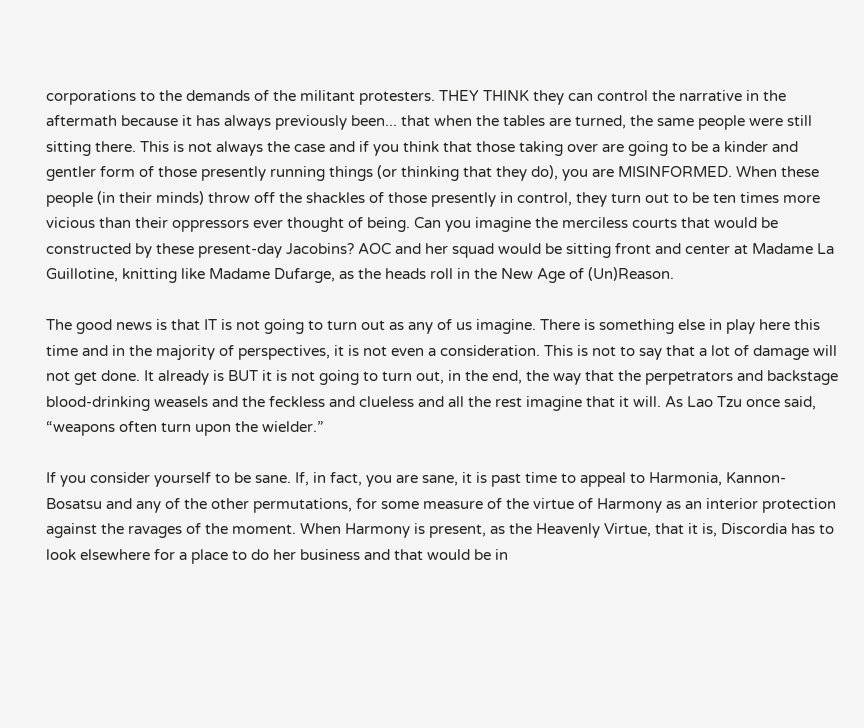corporations to the demands of the militant protesters. THEY THINK they can control the narrative in the aftermath because it has always previously been... that when the tables are turned, the same people were still sitting there. This is not always the case and if you think that those taking over are going to be a kinder and gentler form of those presently running things (or thinking that they do), you are MISINFORMED. When these people (in their minds) throw off the shackles of those presently in control, they turn out to be ten times more vicious than their oppressors ever thought of being. Can you imagine the merciless courts that would be constructed by these present-day Jacobins? AOC and her squad would be sitting front and center at Madame La Guillotine, knitting like Madame Dufarge, as the heads roll in the New Age of (Un)Reason.

The good news is that IT is not going to turn out as any of us imagine. There is something else in play here this time and in the majority of perspectives, it is not even a consideration. This is not to say that a lot of damage will not get done. It already is BUT it is not going to turn out, in the end, the way that the perpetrators and backstage blood-drinking weasels and the feckless and clueless and all the rest imagine that it will. As Lao Tzu once said, “weapons often turn upon the wielder.”

If you consider yourself to be sane. If, in fact, you are sane, it is past time to appeal to Harmonia, Kannon-Bosatsu and any of the other permutations, for some measure of the virtue of Harmony as an interior protection against the ravages of the moment. When Harmony is present, as the Heavenly Virtue, that it is, Discordia has to look elsewhere for a place to do her business and that would be in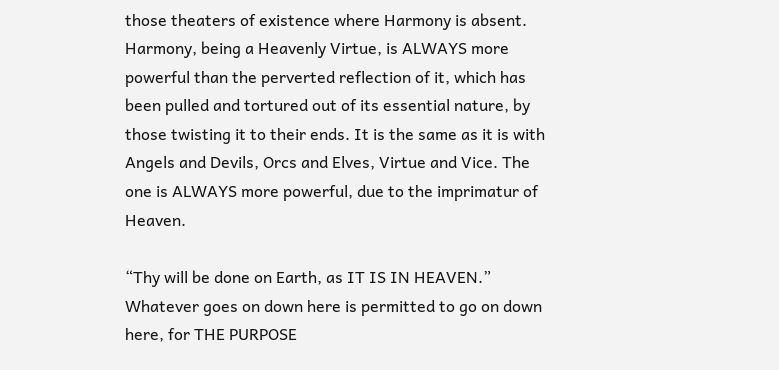those theaters of existence where Harmony is absent. Harmony, being a Heavenly Virtue, is ALWAYS more powerful than the perverted reflection of it, which has been pulled and tortured out of its essential nature, by those twisting it to their ends. It is the same as it is with Angels and Devils, Orcs and Elves, Virtue and Vice. The one is ALWAYS more powerful, due to the imprimatur of Heaven.

“Thy will be done on Earth, as IT IS IN HEAVEN.” Whatever goes on down here is permitted to go on down here, for THE PURPOSE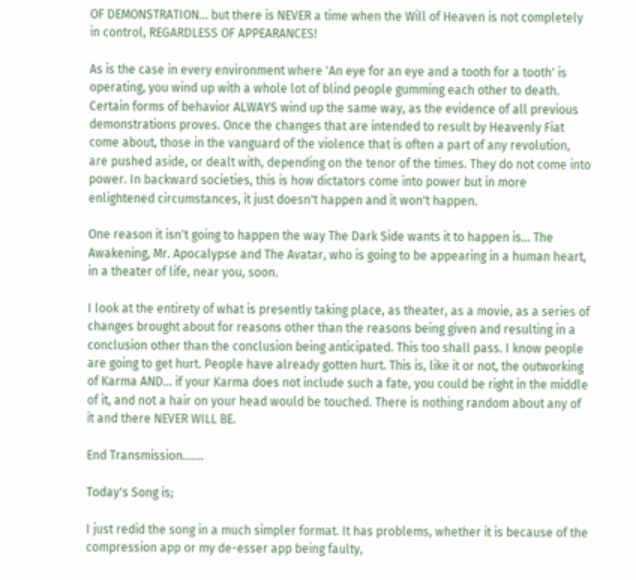OF DEMONSTRATION... but there is NEVER a time when the Will of Heaven is not completely in control, REGARDLESS OF APPEARANCES!

As is the case in every environment where 'An eye for an eye and a tooth for a tooth' is operating, you wind up with a whole lot of blind people gumming each other to death. Certain forms of behavior ALWAYS wind up the same way, as the evidence of all previous demonstrations proves. Once the changes that are intended to result by Heavenly Fiat come about, those in the vanguard of the violence that is often a part of any revolution, are pushed aside, or dealt with, depending on the tenor of the times. They do not come into power. In backward societies, this is how dictators come into power but in more enlightened circumstances, it just doesn't happen and it won't happen.

One reason it isn't going to happen the way The Dark Side wants it to happen is... The Awakening, Mr. Apocalypse and The Avatar, who is going to be appearing in a human heart, in a theater of life, near you, soon.

I look at the entirety of what is presently taking place, as theater, as a movie, as a series of changes brought about for reasons other than the reasons being given and resulting in a conclusion other than the conclusion being anticipated. This too shall pass. I know people are going to get hurt. People have already gotten hurt. This is, like it or not, the outworking of Karma AND... if your Karma does not include such a fate, you could be right in the middle of it, and not a hair on your head would be touched. There is nothing random about any of it and there NEVER WILL BE.

End Transmission.......

Today's Song is;

I just redid the song in a much simpler format. It has problems, whether it is because of the compression app or my de-esser app being faulty,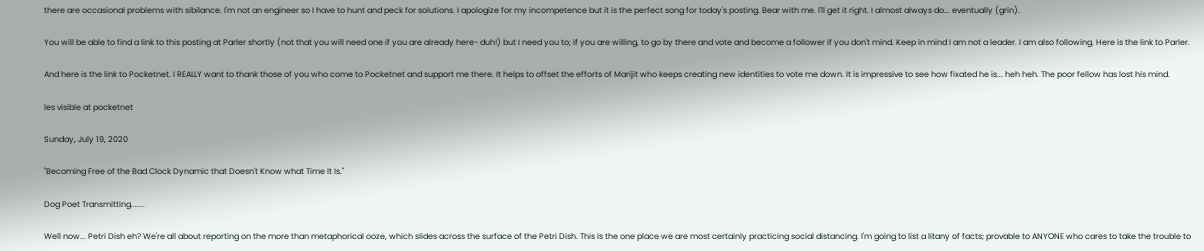there are occasional problems with sibilance. I'm not an engineer so I have to hunt and peck for solutions. I apologize for my incompetence but it is the perfect song for today's posting. Bear with me. I'll get it right. I almost always do... eventually (grin).

You will be able to find a link to this posting at Parler shortly (not that you will need one if you are already here- duh!) but I need you to; if you are willing, to go by there and vote and become a follower if you don't mind. Keep in mind I am not a leader. I am also following. Here is the link to Parler.

And here is the link to Pocketnet. I REALLY want to thank those of you who come to Pocketnet and support me there. It helps to offset the efforts of Marijit who keeps creating new identities to vote me down. It is impressive to see how fixated he is... heh heh. The poor fellow has lost his mind.

les visible at pocketnet

Sunday, July 19, 2020

"Becoming Free of the Bad Clock Dynamic that Doesn't Know what Time It Is."

Dog Poet Transmitting.......

Well now... Petri Dish eh? We're all about reporting on the more than metaphorical ooze, which slides across the surface of the Petri Dish. This is the one place we are most certainly practicing social distancing. I'm going to list a litany of facts; provable to ANYONE who cares to take the trouble to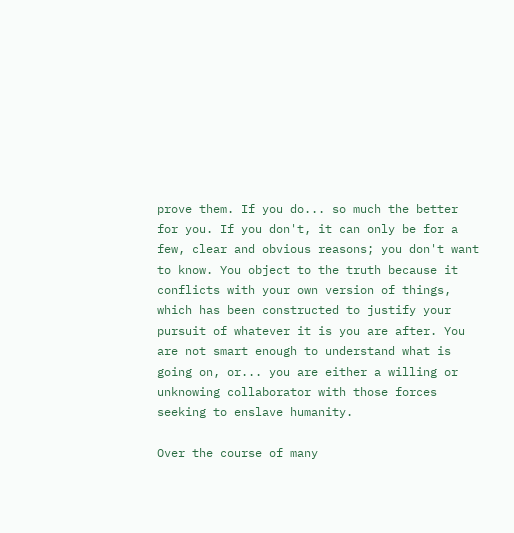prove them. If you do... so much the better for you. If you don't, it can only be for a few, clear and obvious reasons; you don't want to know. You object to the truth because it conflicts with your own version of things, which has been constructed to justify your pursuit of whatever it is you are after. You are not smart enough to understand what is going on, or... you are either a willing or unknowing collaborator with those forces seeking to enslave humanity.

Over the course of many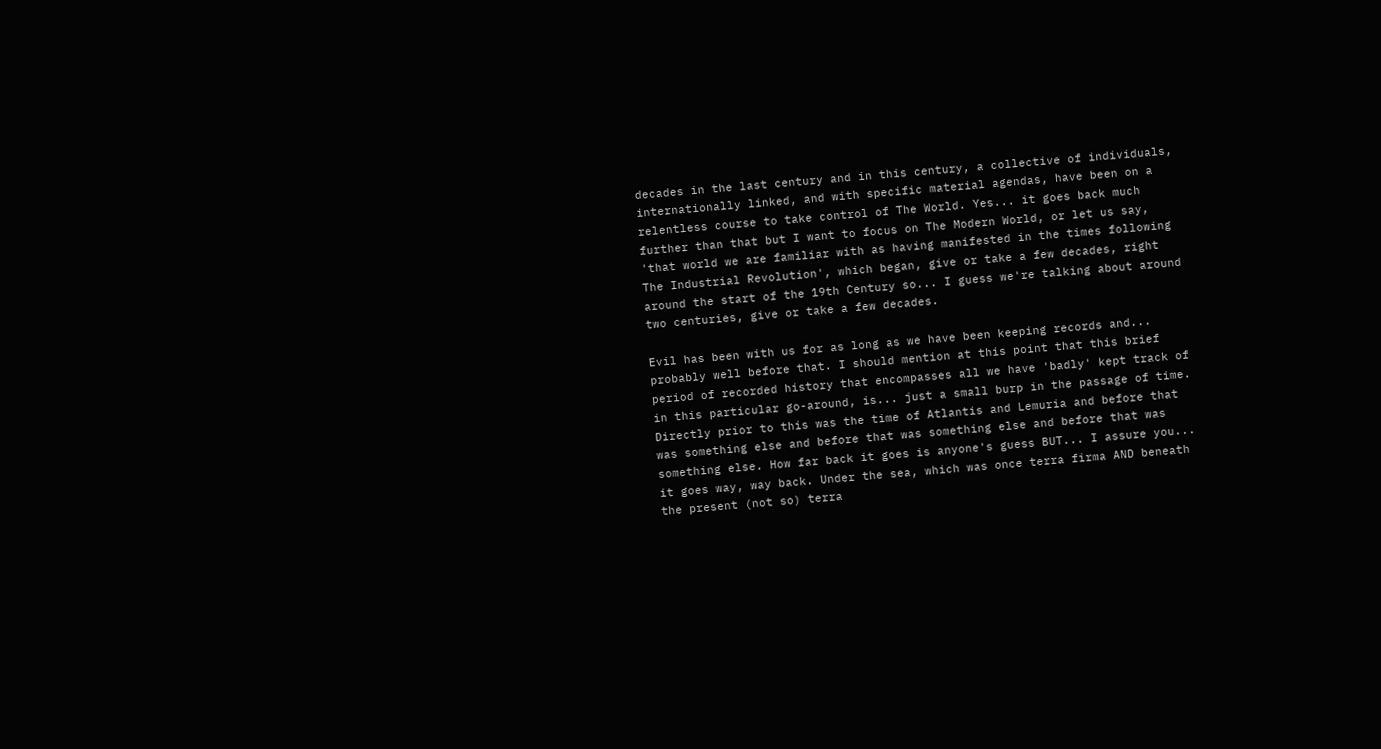decades in the last century and in this century, a collective of individuals, internationally linked, and with specific material agendas, have been on a relentless course to take control of The World. Yes... it goes back much further than that but I want to focus on The Modern World, or let us say, 'that world we are familiar with as having manifested in the times following The Industrial Revolution', which began, give or take a few decades, right around the start of the 19th Century so... I guess we're talking about around two centuries, give or take a few decades.

Evil has been with us for as long as we have been keeping records and... probably well before that. I should mention at this point that this brief period of recorded history that encompasses all we have 'badly' kept track of in this particular go-around, is... just a small burp in the passage of time. Directly prior to this was the time of Atlantis and Lemuria and before that was something else and before that was something else and before that was something else. How far back it goes is anyone's guess BUT... I assure you... it goes way, way back. Under the sea, which was once terra firma AND beneath the present (not so) terra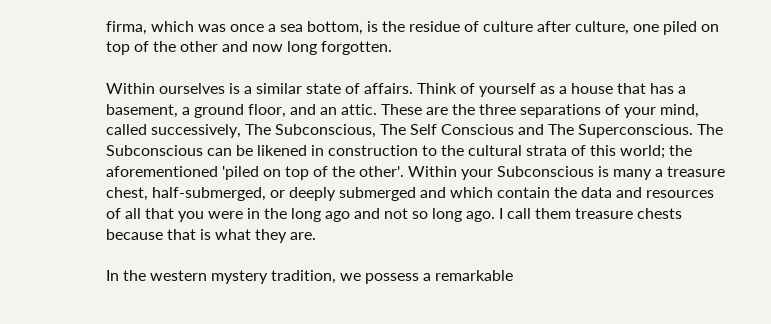firma, which was once a sea bottom, is the residue of culture after culture, one piled on top of the other and now long forgotten.

Within ourselves is a similar state of affairs. Think of yourself as a house that has a basement, a ground floor, and an attic. These are the three separations of your mind, called successively, The Subconscious, The Self Conscious and The Superconscious. The Subconscious can be likened in construction to the cultural strata of this world; the aforementioned 'piled on top of the other'. Within your Subconscious is many a treasure chest, half-submerged, or deeply submerged and which contain the data and resources of all that you were in the long ago and not so long ago. I call them treasure chests because that is what they are.

In the western mystery tradition, we possess a remarkable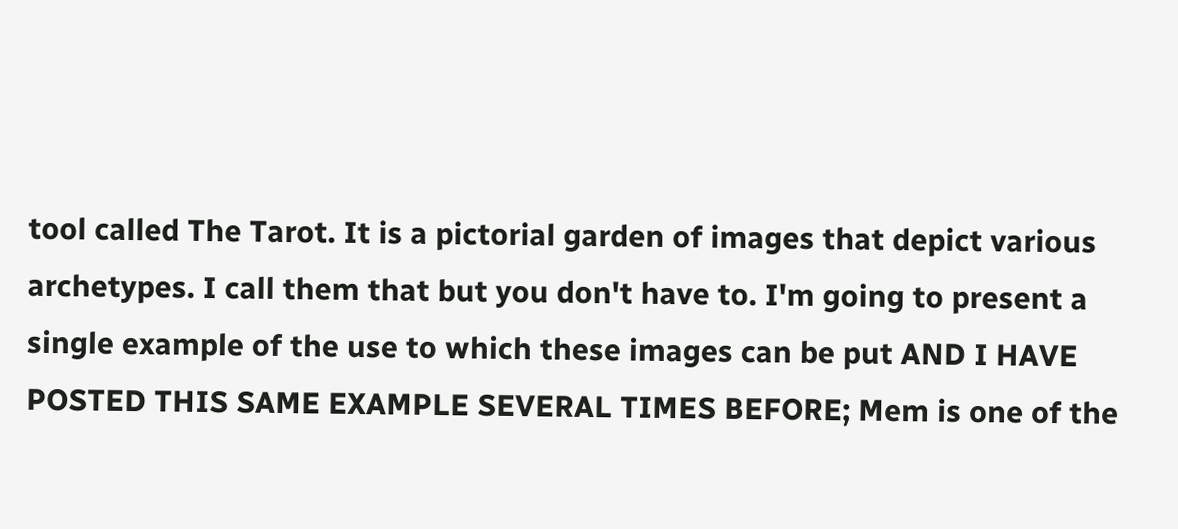tool called The Tarot. It is a pictorial garden of images that depict various archetypes. I call them that but you don't have to. I'm going to present a single example of the use to which these images can be put AND I HAVE POSTED THIS SAME EXAMPLE SEVERAL TIMES BEFORE; Mem is one of the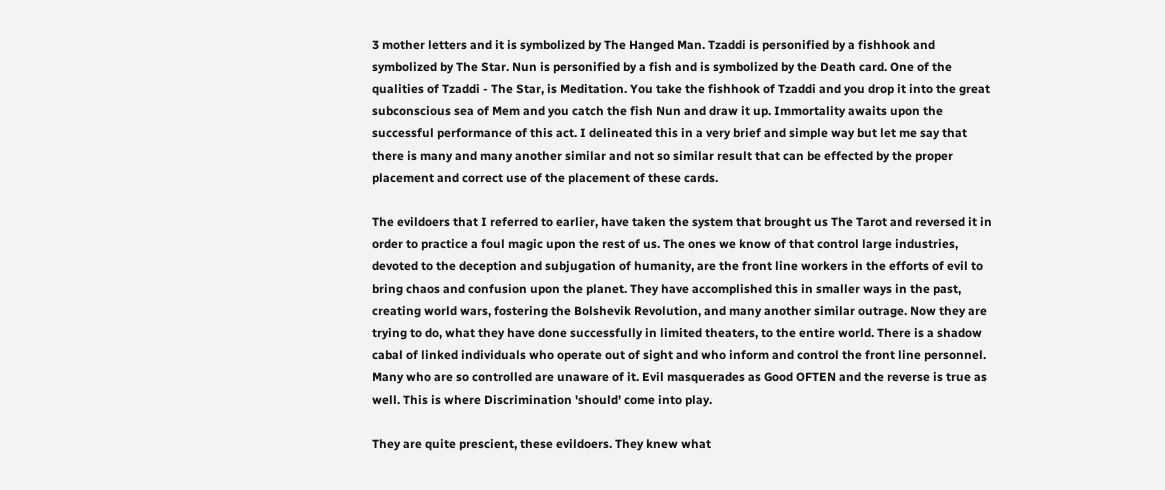3 mother letters and it is symbolized by The Hanged Man. Tzaddi is personified by a fishhook and symbolized by The Star. Nun is personified by a fish and is symbolized by the Death card. One of the qualities of Tzaddi - The Star, is Meditation. You take the fishhook of Tzaddi and you drop it into the great subconscious sea of Mem and you catch the fish Nun and draw it up. Immortality awaits upon the successful performance of this act. I delineated this in a very brief and simple way but let me say that there is many and many another similar and not so similar result that can be effected by the proper placement and correct use of the placement of these cards.

The evildoers that I referred to earlier, have taken the system that brought us The Tarot and reversed it in order to practice a foul magic upon the rest of us. The ones we know of that control large industries, devoted to the deception and subjugation of humanity, are the front line workers in the efforts of evil to bring chaos and confusion upon the planet. They have accomplished this in smaller ways in the past, creating world wars, fostering the Bolshevik Revolution, and many another similar outrage. Now they are trying to do, what they have done successfully in limited theaters, to the entire world. There is a shadow cabal of linked individuals who operate out of sight and who inform and control the front line personnel. Many who are so controlled are unaware of it. Evil masquerades as Good OFTEN and the reverse is true as well. This is where Discrimination 'should' come into play.

They are quite prescient, these evildoers. They knew what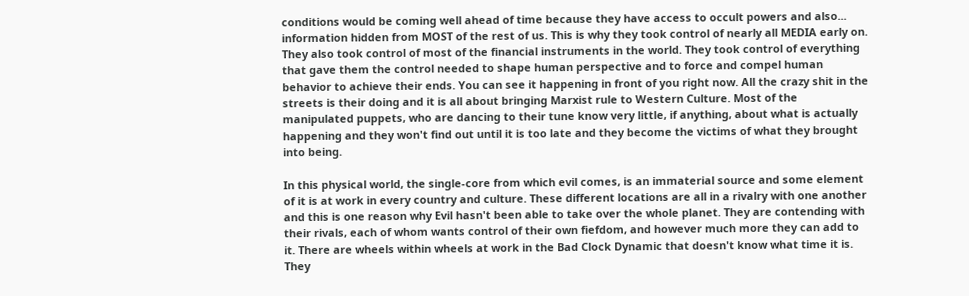conditions would be coming well ahead of time because they have access to occult powers and also... information hidden from MOST of the rest of us. This is why they took control of nearly all MEDIA early on. They also took control of most of the financial instruments in the world. They took control of everything that gave them the control needed to shape human perspective and to force and compel human behavior to achieve their ends. You can see it happening in front of you right now. All the crazy shit in the streets is their doing and it is all about bringing Marxist rule to Western Culture. Most of the manipulated puppets, who are dancing to their tune know very little, if anything, about what is actually happening and they won't find out until it is too late and they become the victims of what they brought into being.

In this physical world, the single-core from which evil comes, is an immaterial source and some element of it is at work in every country and culture. These different locations are all in a rivalry with one another and this is one reason why Evil hasn't been able to take over the whole planet. They are contending with their rivals, each of whom wants control of their own fiefdom, and however much more they can add to it. There are wheels within wheels at work in the Bad Clock Dynamic that doesn't know what time it is. They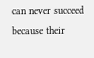can never succeed because their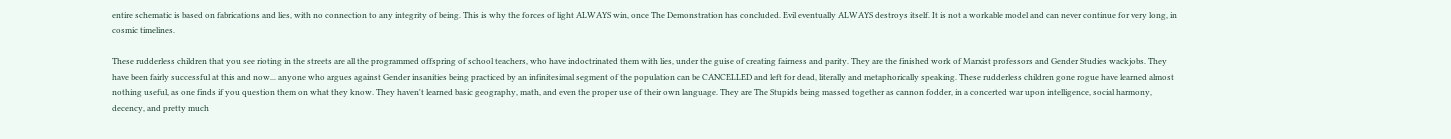entire schematic is based on fabrications and lies, with no connection to any integrity of being. This is why the forces of light ALWAYS win, once The Demonstration has concluded. Evil eventually ALWAYS destroys itself. It is not a workable model and can never continue for very long, in cosmic timelines.

These rudderless children that you see rioting in the streets are all the programmed offspring of school teachers, who have indoctrinated them with lies, under the guise of creating fairness and parity. They are the finished work of Marxist professors and Gender Studies wackjobs. They have been fairly successful at this and now... anyone who argues against Gender insanities being practiced by an infinitesimal segment of the population can be CANCELLED and left for dead, literally and metaphorically speaking. These rudderless children gone rogue have learned almost nothing useful, as one finds if you question them on what they know. They haven't learned basic geography, math, and even the proper use of their own language. They are The Stupids being massed together as cannon fodder, in a concerted war upon intelligence, social harmony, decency, and pretty much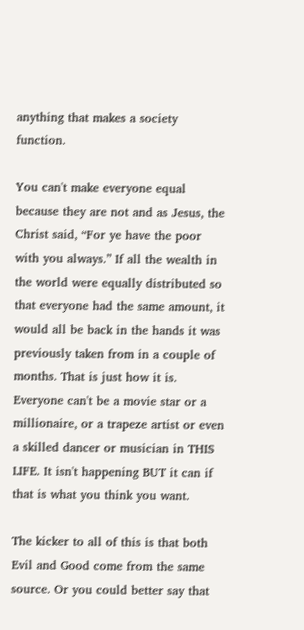anything that makes a society function.

You can't make everyone equal because they are not and as Jesus, the Christ said, “For ye have the poor with you always.” If all the wealth in the world were equally distributed so that everyone had the same amount, it would all be back in the hands it was previously taken from in a couple of months. That is just how it is. Everyone can't be a movie star or a millionaire, or a trapeze artist or even a skilled dancer or musician in THIS LIFE. It isn't happening BUT it can if that is what you think you want.

The kicker to all of this is that both Evil and Good come from the same source. Or you could better say that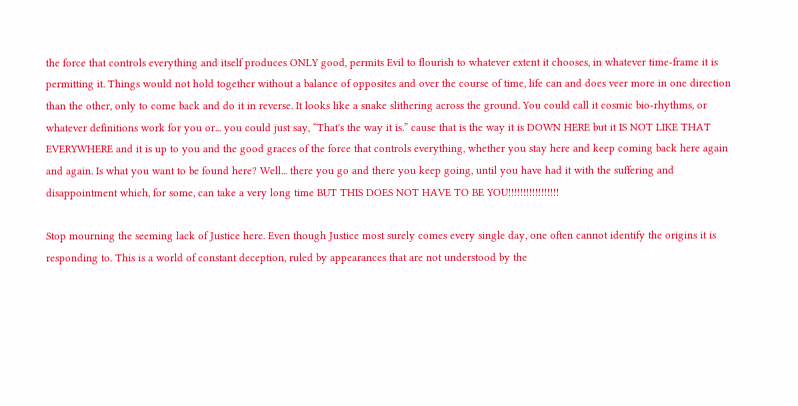the force that controls everything and itself produces ONLY good, permits Evil to flourish to whatever extent it chooses, in whatever time-frame it is permitting it. Things would not hold together without a balance of opposites and over the course of time, life can and does veer more in one direction than the other, only to come back and do it in reverse. It looks like a snake slithering across the ground. You could call it cosmic bio-rhythms, or whatever definitions work for you or... you could just say, “That's the way it is.” cause that is the way it is DOWN HERE but it IS NOT LIKE THAT EVERYWHERE and it is up to you and the good graces of the force that controls everything, whether you stay here and keep coming back here again and again. Is what you want to be found here? Well... there you go and there you keep going, until you have had it with the suffering and disappointment which, for some, can take a very long time BUT THIS DOES NOT HAVE TO BE YOU!!!!!!!!!!!!!!!!!

Stop mourning the seeming lack of Justice here. Even though Justice most surely comes every single day, one often cannot identify the origins it is responding to. This is a world of constant deception, ruled by appearances that are not understood by the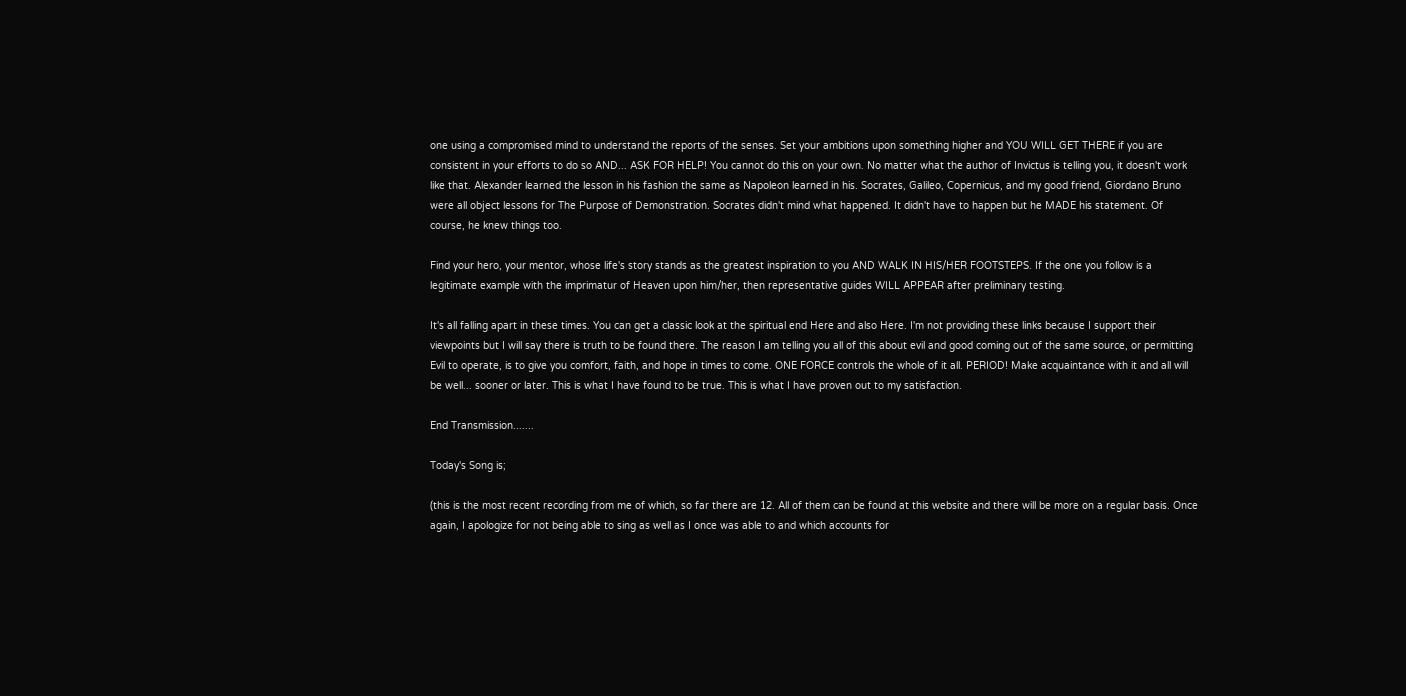one using a compromised mind to understand the reports of the senses. Set your ambitions upon something higher and YOU WILL GET THERE if you are consistent in your efforts to do so AND... ASK FOR HELP! You cannot do this on your own. No matter what the author of Invictus is telling you, it doesn't work like that. Alexander learned the lesson in his fashion the same as Napoleon learned in his. Socrates, Galileo, Copernicus, and my good friend, Giordano Bruno were all object lessons for The Purpose of Demonstration. Socrates didn't mind what happened. It didn't have to happen but he MADE his statement. Of course, he knew things too.

Find your hero, your mentor, whose life's story stands as the greatest inspiration to you AND WALK IN HIS/HER FOOTSTEPS. If the one you follow is a legitimate example with the imprimatur of Heaven upon him/her, then representative guides WILL APPEAR after preliminary testing.

It's all falling apart in these times. You can get a classic look at the spiritual end Here and also Here. I'm not providing these links because I support their viewpoints but I will say there is truth to be found there. The reason I am telling you all of this about evil and good coming out of the same source, or permitting Evil to operate, is to give you comfort, faith, and hope in times to come. ONE FORCE controls the whole of it all. PERIOD! Make acquaintance with it and all will be well... sooner or later. This is what I have found to be true. This is what I have proven out to my satisfaction.

End Transmission.......

Today's Song is;

(this is the most recent recording from me of which, so far there are 12. All of them can be found at this website and there will be more on a regular basis. Once again, I apologize for not being able to sing as well as I once was able to and which accounts for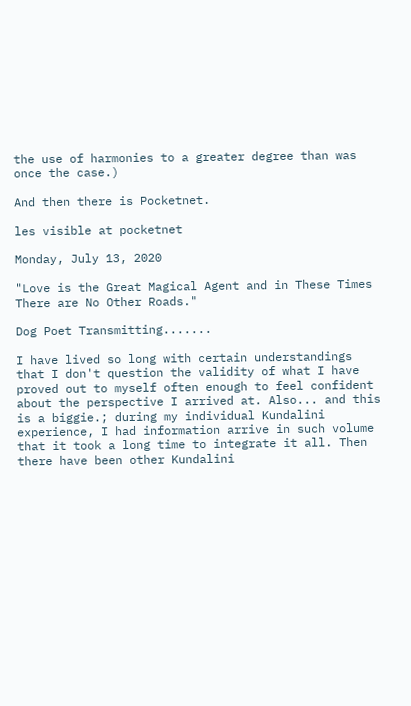the use of harmonies to a greater degree than was once the case.)

And then there is Pocketnet.

les visible at pocketnet

Monday, July 13, 2020

"Love is the Great Magical Agent and in These Times There are No Other Roads."

Dog Poet Transmitting.......

I have lived so long with certain understandings that I don't question the validity of what I have proved out to myself often enough to feel confident about the perspective I arrived at. Also... and this is a biggie.; during my individual Kundalini experience, I had information arrive in such volume that it took a long time to integrate it all. Then there have been other Kundalini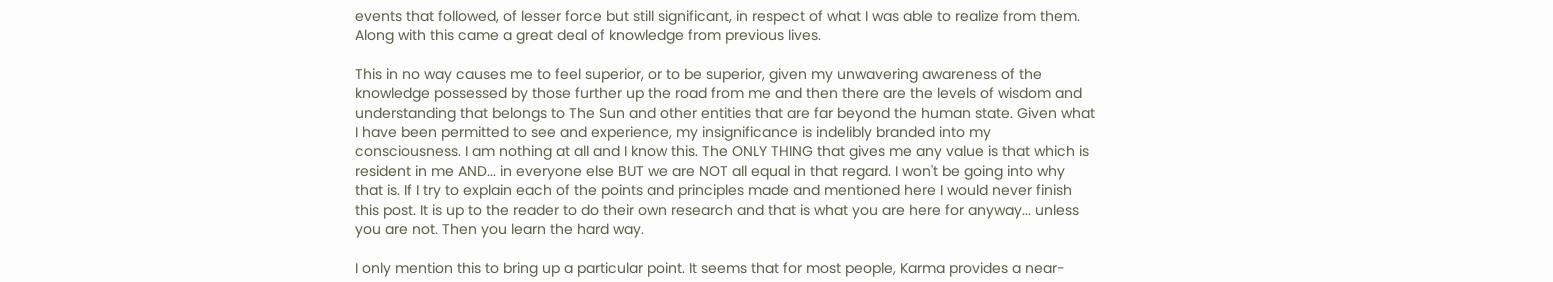events that followed, of lesser force but still significant, in respect of what I was able to realize from them. Along with this came a great deal of knowledge from previous lives.

This in no way causes me to feel superior, or to be superior, given my unwavering awareness of the knowledge possessed by those further up the road from me and then there are the levels of wisdom and understanding that belongs to The Sun and other entities that are far beyond the human state. Given what I have been permitted to see and experience, my insignificance is indelibly branded into my consciousness. I am nothing at all and I know this. The ONLY THING that gives me any value is that which is resident in me AND... in everyone else BUT we are NOT all equal in that regard. I won't be going into why that is. If I try to explain each of the points and principles made and mentioned here I would never finish this post. It is up to the reader to do their own research and that is what you are here for anyway... unless you are not. Then you learn the hard way.

I only mention this to bring up a particular point. It seems that for most people, Karma provides a near-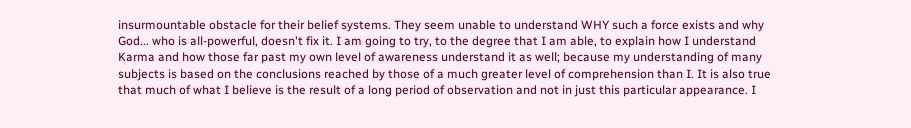insurmountable obstacle for their belief systems. They seem unable to understand WHY such a force exists and why God... who is all-powerful, doesn't fix it. I am going to try, to the degree that I am able, to explain how I understand Karma and how those far past my own level of awareness understand it as well; because my understanding of many subjects is based on the conclusions reached by those of a much greater level of comprehension than I. It is also true that much of what I believe is the result of a long period of observation and not in just this particular appearance. I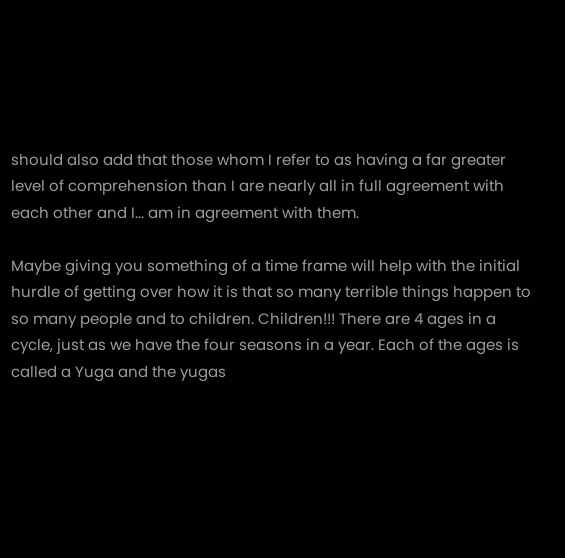should also add that those whom I refer to as having a far greater level of comprehension than I are nearly all in full agreement with each other and I... am in agreement with them.

Maybe giving you something of a time frame will help with the initial hurdle of getting over how it is that so many terrible things happen to so many people and to children. Children!!! There are 4 ages in a cycle, just as we have the four seasons in a year. Each of the ages is called a Yuga and the yugas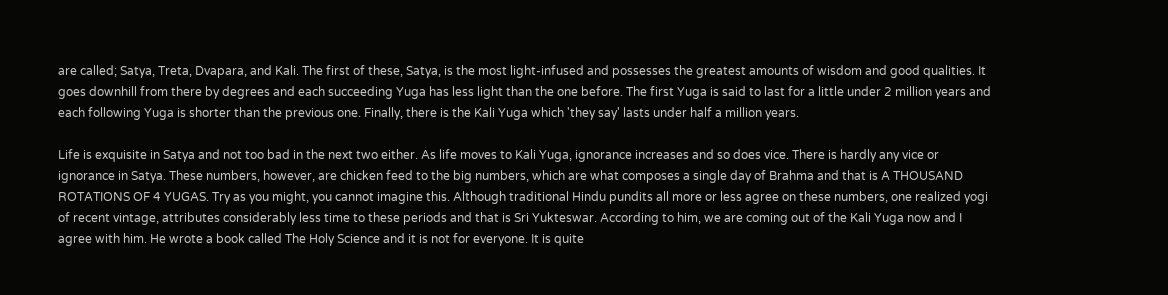are called; Satya, Treta, Dvapara, and Kali. The first of these, Satya, is the most light-infused and possesses the greatest amounts of wisdom and good qualities. It goes downhill from there by degrees and each succeeding Yuga has less light than the one before. The first Yuga is said to last for a little under 2 million years and each following Yuga is shorter than the previous one. Finally, there is the Kali Yuga which 'they say' lasts under half a million years.

Life is exquisite in Satya and not too bad in the next two either. As life moves to Kali Yuga, ignorance increases and so does vice. There is hardly any vice or ignorance in Satya. These numbers, however, are chicken feed to the big numbers, which are what composes a single day of Brahma and that is A THOUSAND ROTATIONS OF 4 YUGAS. Try as you might, you cannot imagine this. Although traditional Hindu pundits all more or less agree on these numbers, one realized yogi of recent vintage, attributes considerably less time to these periods and that is Sri Yukteswar. According to him, we are coming out of the Kali Yuga now and I agree with him. He wrote a book called The Holy Science and it is not for everyone. It is quite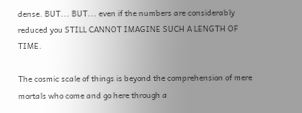dense. BUT... BUT... even if the numbers are considerably reduced you STILL CANNOT IMAGINE SUCH A LENGTH OF TIME.

The cosmic scale of things is beyond the comprehension of mere mortals who come and go here through a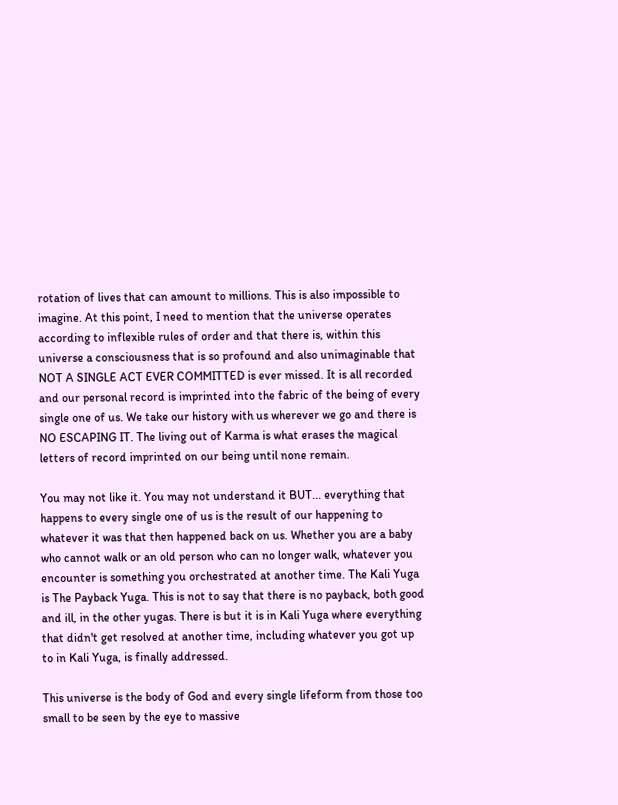rotation of lives that can amount to millions. This is also impossible to imagine. At this point, I need to mention that the universe operates according to inflexible rules of order and that there is, within this universe a consciousness that is so profound and also unimaginable that NOT A SINGLE ACT EVER COMMITTED is ever missed. It is all recorded and our personal record is imprinted into the fabric of the being of every single one of us. We take our history with us wherever we go and there is NO ESCAPING IT. The living out of Karma is what erases the magical letters of record imprinted on our being until none remain.

You may not like it. You may not understand it BUT... everything that happens to every single one of us is the result of our happening to whatever it was that then happened back on us. Whether you are a baby who cannot walk or an old person who can no longer walk, whatever you encounter is something you orchestrated at another time. The Kali Yuga is The Payback Yuga. This is not to say that there is no payback, both good and ill, in the other yugas. There is but it is in Kali Yuga where everything that didn't get resolved at another time, including whatever you got up to in Kali Yuga, is finally addressed.

This universe is the body of God and every single lifeform from those too small to be seen by the eye to massive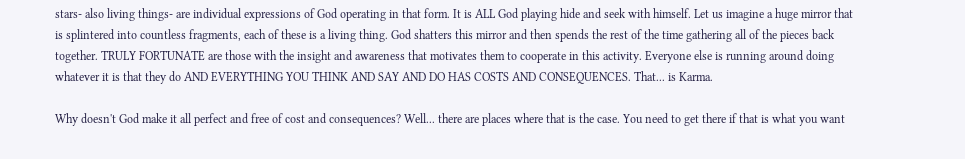stars- also living things- are individual expressions of God operating in that form. It is ALL God playing hide and seek with himself. Let us imagine a huge mirror that is splintered into countless fragments, each of these is a living thing. God shatters this mirror and then spends the rest of the time gathering all of the pieces back together. TRULY FORTUNATE are those with the insight and awareness that motivates them to cooperate in this activity. Everyone else is running around doing whatever it is that they do AND EVERYTHING YOU THINK AND SAY AND DO HAS COSTS AND CONSEQUENCES. That... is Karma.

Why doesn't God make it all perfect and free of cost and consequences? Well... there are places where that is the case. You need to get there if that is what you want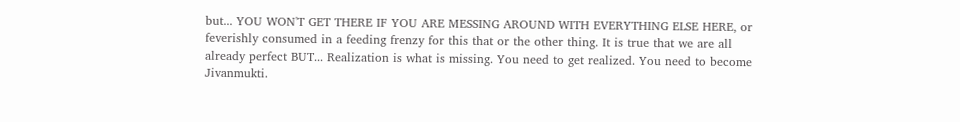but... YOU WON'T GET THERE IF YOU ARE MESSING AROUND WITH EVERYTHING ELSE HERE, or feverishly consumed in a feeding frenzy for this that or the other thing. It is true that we are all already perfect BUT... Realization is what is missing. You need to get realized. You need to become Jivanmukti.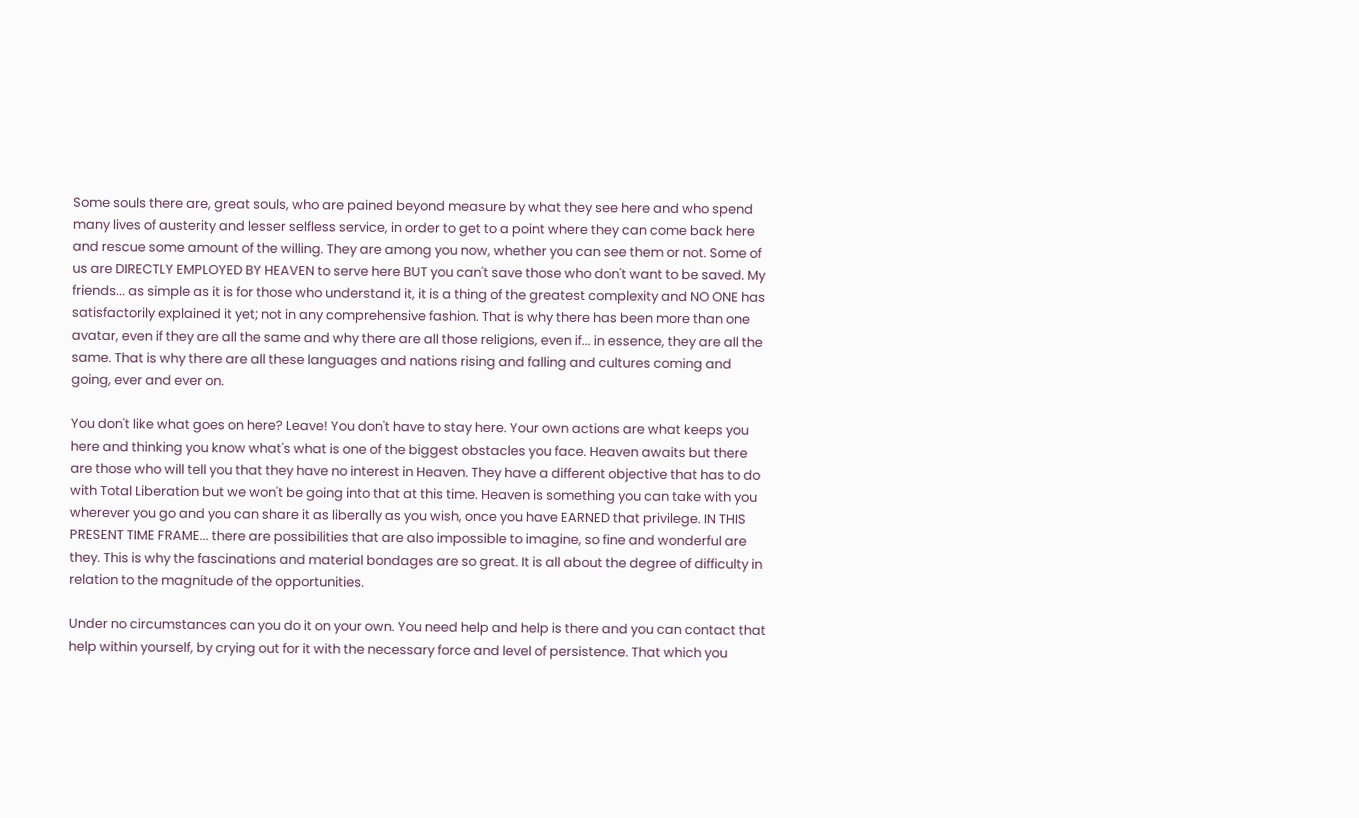Some souls there are, great souls, who are pained beyond measure by what they see here and who spend many lives of austerity and lesser selfless service, in order to get to a point where they can come back here and rescue some amount of the willing. They are among you now, whether you can see them or not. Some of us are DIRECTLY EMPLOYED BY HEAVEN to serve here BUT you can't save those who don't want to be saved. My friends... as simple as it is for those who understand it, it is a thing of the greatest complexity and NO ONE has satisfactorily explained it yet; not in any comprehensive fashion. That is why there has been more than one avatar, even if they are all the same and why there are all those religions, even if... in essence, they are all the same. That is why there are all these languages and nations rising and falling and cultures coming and going, ever and ever on.

You don't like what goes on here? Leave! You don't have to stay here. Your own actions are what keeps you here and thinking you know what's what is one of the biggest obstacles you face. Heaven awaits but there are those who will tell you that they have no interest in Heaven. They have a different objective that has to do with Total Liberation but we won't be going into that at this time. Heaven is something you can take with you wherever you go and you can share it as liberally as you wish, once you have EARNED that privilege. IN THIS PRESENT TIME FRAME... there are possibilities that are also impossible to imagine, so fine and wonderful are they. This is why the fascinations and material bondages are so great. It is all about the degree of difficulty in relation to the magnitude of the opportunities.

Under no circumstances can you do it on your own. You need help and help is there and you can contact that help within yourself, by crying out for it with the necessary force and level of persistence. That which you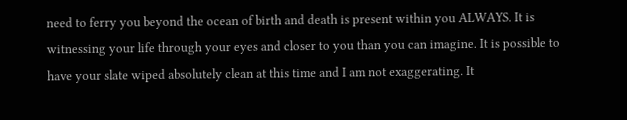need to ferry you beyond the ocean of birth and death is present within you ALWAYS. It is witnessing your life through your eyes and closer to you than you can imagine. It is possible to have your slate wiped absolutely clean at this time and I am not exaggerating. It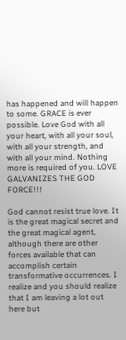has happened and will happen to some. GRACE is ever possible. Love God with all your heart, with all your soul, with all your strength, and with all your mind. Nothing more is required of you. LOVE GALVANIZES THE GOD FORCE!!!

God cannot resist true love. It is the great magical secret and the great magical agent, although there are other forces available that can accomplish certain transformative occurrences. I realize and you should realize that I am leaving a lot out here but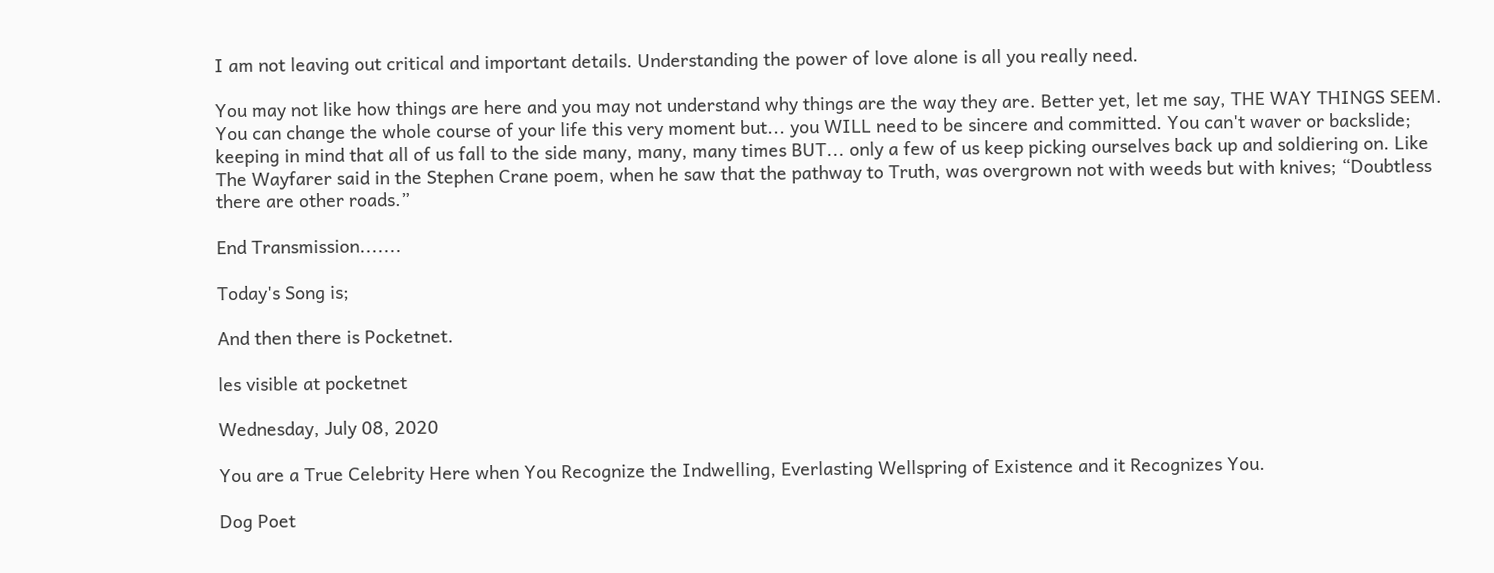I am not leaving out critical and important details. Understanding the power of love alone is all you really need.

You may not like how things are here and you may not understand why things are the way they are. Better yet, let me say, THE WAY THINGS SEEM. You can change the whole course of your life this very moment but... you WILL need to be sincere and committed. You can't waver or backslide; keeping in mind that all of us fall to the side many, many, many times BUT... only a few of us keep picking ourselves back up and soldiering on. Like The Wayfarer said in the Stephen Crane poem, when he saw that the pathway to Truth, was overgrown not with weeds but with knives; “Doubtless there are other roads.”

End Transmission.......

Today's Song is;

And then there is Pocketnet.

les visible at pocketnet

Wednesday, July 08, 2020

You are a True Celebrity Here when You Recognize the Indwelling, Everlasting Wellspring of Existence and it Recognizes You.

Dog Poet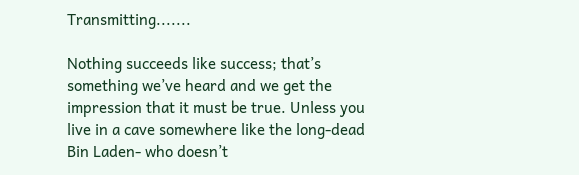Transmitting.......

Nothing succeeds like success; that’s something we’ve heard and we get the impression that it must be true. Unless you live in a cave somewhere like the long-dead Bin Laden- who doesn’t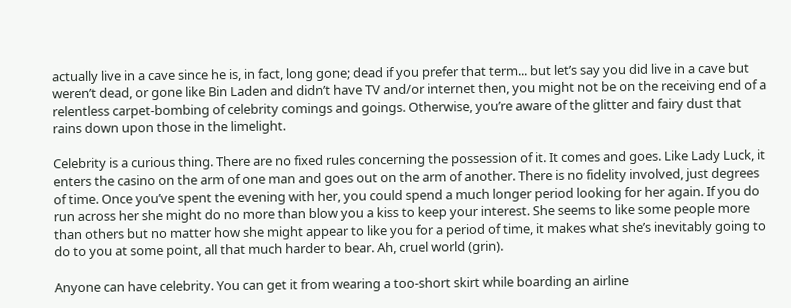actually live in a cave since he is, in fact, long gone; dead if you prefer that term... but let’s say you did live in a cave but weren’t dead, or gone like Bin Laden and didn’t have TV and/or internet then, you might not be on the receiving end of a relentless carpet-bombing of celebrity comings and goings. Otherwise, you’re aware of the glitter and fairy dust that rains down upon those in the limelight.

Celebrity is a curious thing. There are no fixed rules concerning the possession of it. It comes and goes. Like Lady Luck, it enters the casino on the arm of one man and goes out on the arm of another. There is no fidelity involved, just degrees of time. Once you’ve spent the evening with her, you could spend a much longer period looking for her again. If you do run across her she might do no more than blow you a kiss to keep your interest. She seems to like some people more than others but no matter how she might appear to like you for a period of time, it makes what she’s inevitably going to do to you at some point, all that much harder to bear. Ah, cruel world (grin).

Anyone can have celebrity. You can get it from wearing a too-short skirt while boarding an airline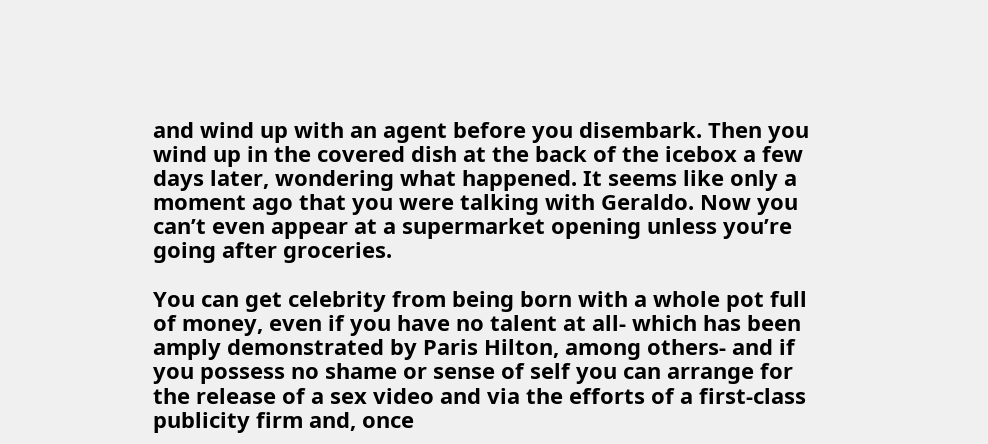and wind up with an agent before you disembark. Then you wind up in the covered dish at the back of the icebox a few days later, wondering what happened. It seems like only a moment ago that you were talking with Geraldo. Now you can’t even appear at a supermarket opening unless you’re going after groceries.

You can get celebrity from being born with a whole pot full of money, even if you have no talent at all- which has been amply demonstrated by Paris Hilton, among others- and if you possess no shame or sense of self you can arrange for the release of a sex video and via the efforts of a first-class publicity firm and, once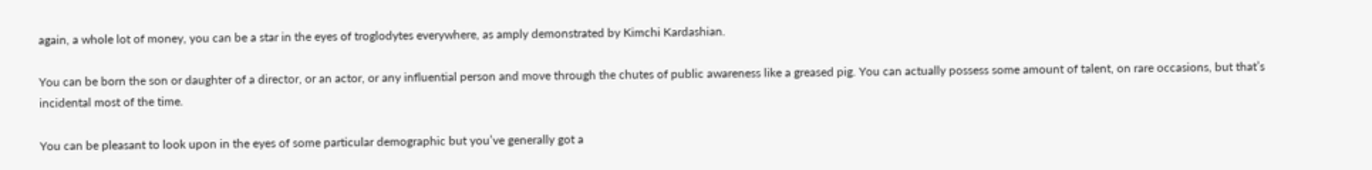again, a whole lot of money, you can be a star in the eyes of troglodytes everywhere, as amply demonstrated by Kimchi Kardashian.

You can be born the son or daughter of a director, or an actor, or any influential person and move through the chutes of public awareness like a greased pig. You can actually possess some amount of talent, on rare occasions, but that’s incidental most of the time.

You can be pleasant to look upon in the eyes of some particular demographic but you’ve generally got a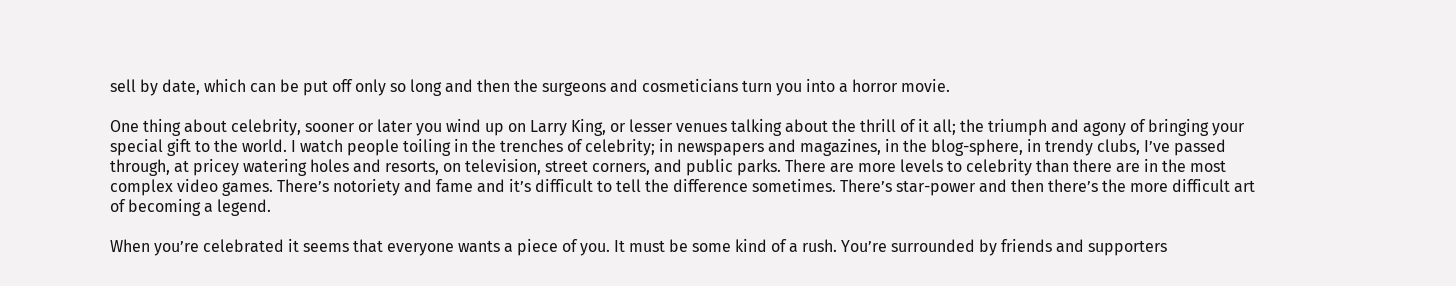sell by date, which can be put off only so long and then the surgeons and cosmeticians turn you into a horror movie.

One thing about celebrity, sooner or later you wind up on Larry King, or lesser venues talking about the thrill of it all; the triumph and agony of bringing your special gift to the world. I watch people toiling in the trenches of celebrity; in newspapers and magazines, in the blog-sphere, in trendy clubs, I’ve passed through, at pricey watering holes and resorts, on television, street corners, and public parks. There are more levels to celebrity than there are in the most complex video games. There’s notoriety and fame and it’s difficult to tell the difference sometimes. There’s star-power and then there’s the more difficult art of becoming a legend.

When you’re celebrated it seems that everyone wants a piece of you. It must be some kind of a rush. You’re surrounded by friends and supporters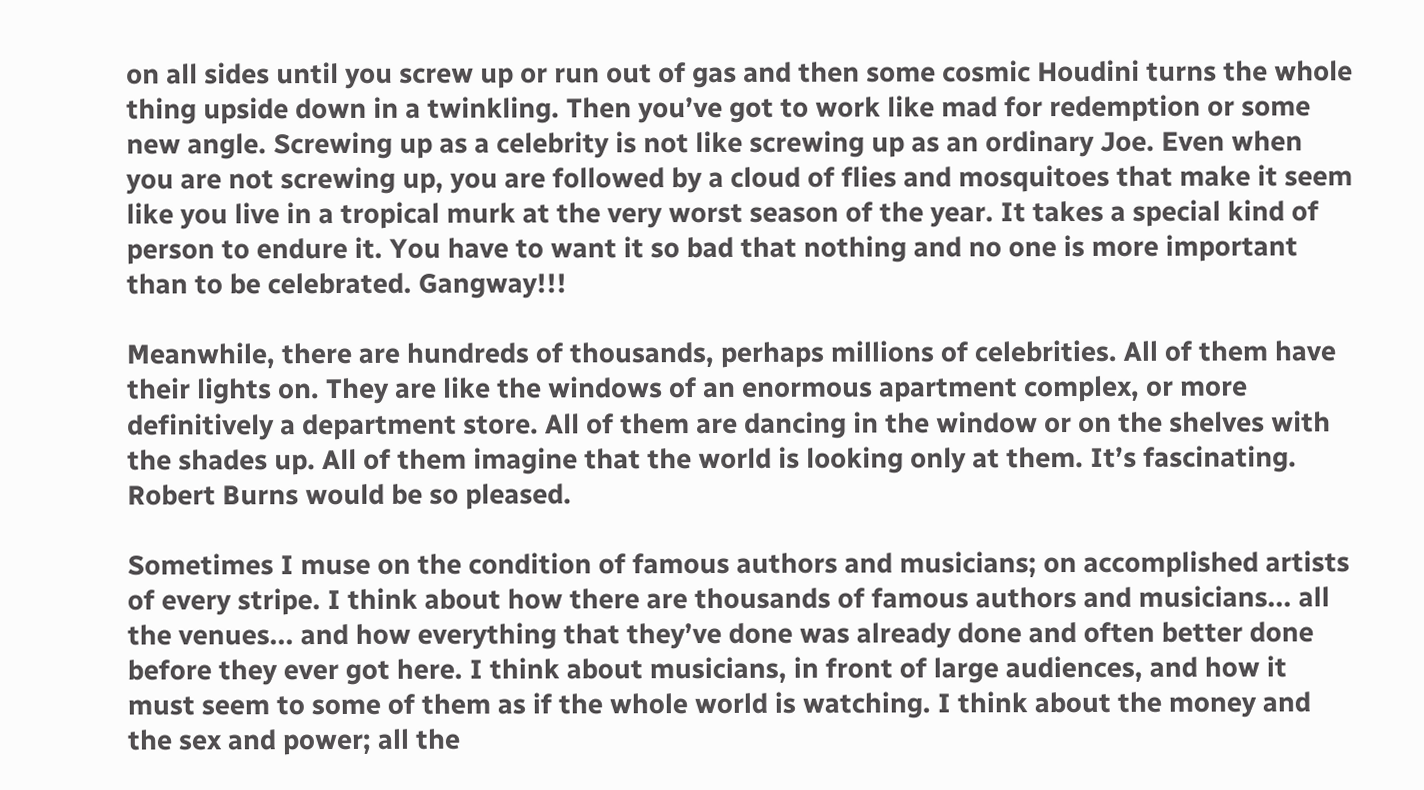on all sides until you screw up or run out of gas and then some cosmic Houdini turns the whole thing upside down in a twinkling. Then you’ve got to work like mad for redemption or some new angle. Screwing up as a celebrity is not like screwing up as an ordinary Joe. Even when you are not screwing up, you are followed by a cloud of flies and mosquitoes that make it seem like you live in a tropical murk at the very worst season of the year. It takes a special kind of person to endure it. You have to want it so bad that nothing and no one is more important than to be celebrated. Gangway!!!

Meanwhile, there are hundreds of thousands, perhaps millions of celebrities. All of them have their lights on. They are like the windows of an enormous apartment complex, or more definitively a department store. All of them are dancing in the window or on the shelves with the shades up. All of them imagine that the world is looking only at them. It’s fascinating. Robert Burns would be so pleased.

Sometimes I muse on the condition of famous authors and musicians; on accomplished artists of every stripe. I think about how there are thousands of famous authors and musicians... all the venues... and how everything that they’ve done was already done and often better done before they ever got here. I think about musicians, in front of large audiences, and how it must seem to some of them as if the whole world is watching. I think about the money and the sex and power; all the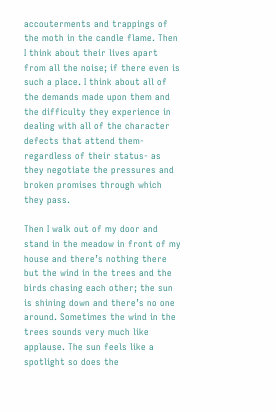accouterments and trappings of the moth in the candle flame. Then I think about their lives apart from all the noise; if there even is such a place. I think about all of the demands made upon them and the difficulty they experience in dealing with all of the character defects that attend them- regardless of their status- as they negotiate the pressures and broken promises through which they pass.

Then I walk out of my door and stand in the meadow in front of my house and there’s nothing there but the wind in the trees and the birds chasing each other; the sun is shining down and there’s no one around. Sometimes the wind in the trees sounds very much like applause. The sun feels like a spotlight so does the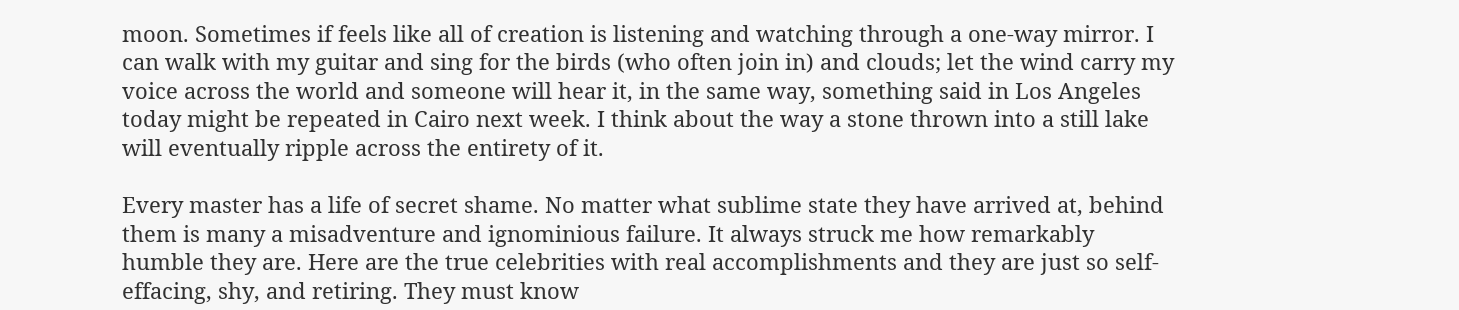moon. Sometimes if feels like all of creation is listening and watching through a one-way mirror. I can walk with my guitar and sing for the birds (who often join in) and clouds; let the wind carry my voice across the world and someone will hear it, in the same way, something said in Los Angeles today might be repeated in Cairo next week. I think about the way a stone thrown into a still lake will eventually ripple across the entirety of it.

Every master has a life of secret shame. No matter what sublime state they have arrived at, behind them is many a misadventure and ignominious failure. It always struck me how remarkably humble they are. Here are the true celebrities with real accomplishments and they are just so self-effacing, shy, and retiring. They must know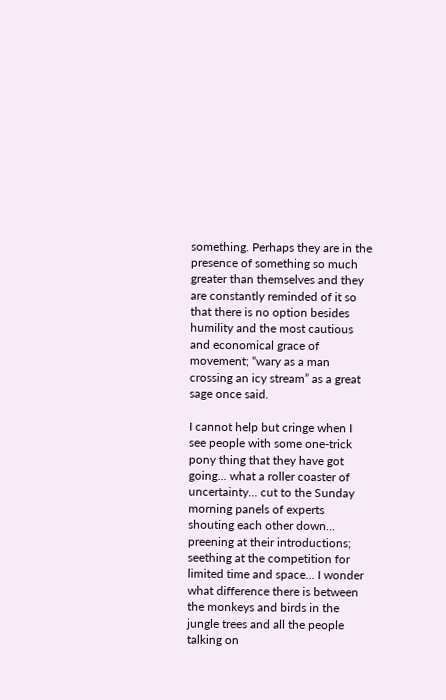something. Perhaps they are in the presence of something so much greater than themselves and they are constantly reminded of it so that there is no option besides humility and the most cautious and economical grace of movement; “wary as a man crossing an icy stream” as a great sage once said.

I cannot help but cringe when I see people with some one-trick pony thing that they have got going... what a roller coaster of uncertainty... cut to the Sunday morning panels of experts shouting each other down... preening at their introductions; seething at the competition for limited time and space... I wonder what difference there is between the monkeys and birds in the jungle trees and all the people talking on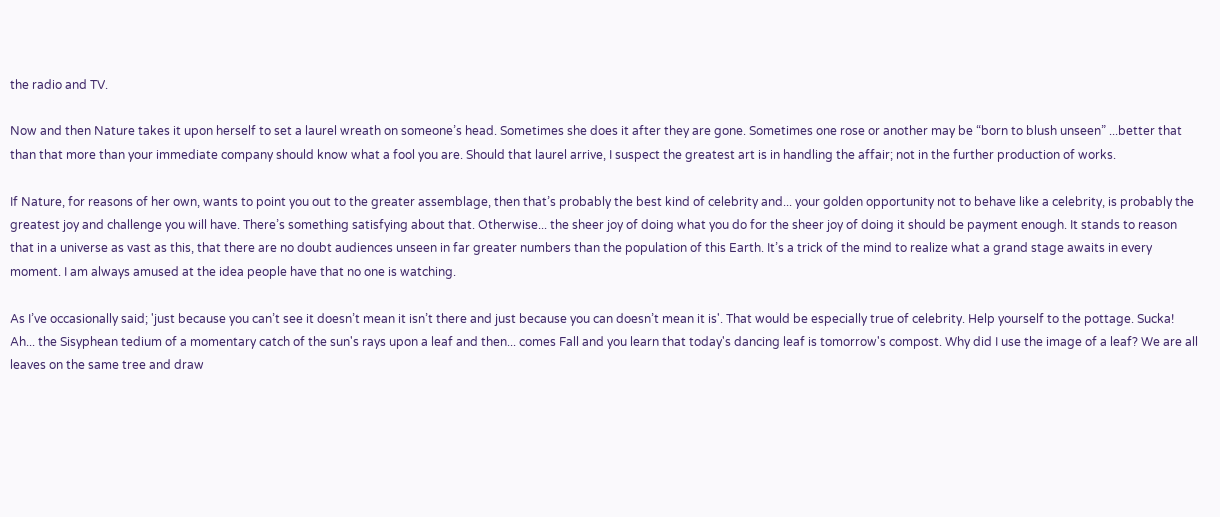the radio and TV.

Now and then Nature takes it upon herself to set a laurel wreath on someone’s head. Sometimes she does it after they are gone. Sometimes one rose or another may be “born to blush unseen” ...better that than that more than your immediate company should know what a fool you are. Should that laurel arrive, I suspect the greatest art is in handling the affair; not in the further production of works.

If Nature, for reasons of her own, wants to point you out to the greater assemblage, then that’s probably the best kind of celebrity and... your golden opportunity not to behave like a celebrity, is probably the greatest joy and challenge you will have. There’s something satisfying about that. Otherwise... the sheer joy of doing what you do for the sheer joy of doing it should be payment enough. It stands to reason that in a universe as vast as this, that there are no doubt audiences unseen in far greater numbers than the population of this Earth. It’s a trick of the mind to realize what a grand stage awaits in every moment. I am always amused at the idea people have that no one is watching.

As I’ve occasionally said; 'just because you can’t see it doesn’t mean it isn’t there and just because you can doesn’t mean it is'. That would be especially true of celebrity. Help yourself to the pottage. Sucka! Ah... the Sisyphean tedium of a momentary catch of the sun's rays upon a leaf and then... comes Fall and you learn that today's dancing leaf is tomorrow's compost. Why did I use the image of a leaf? We are all leaves on the same tree and draw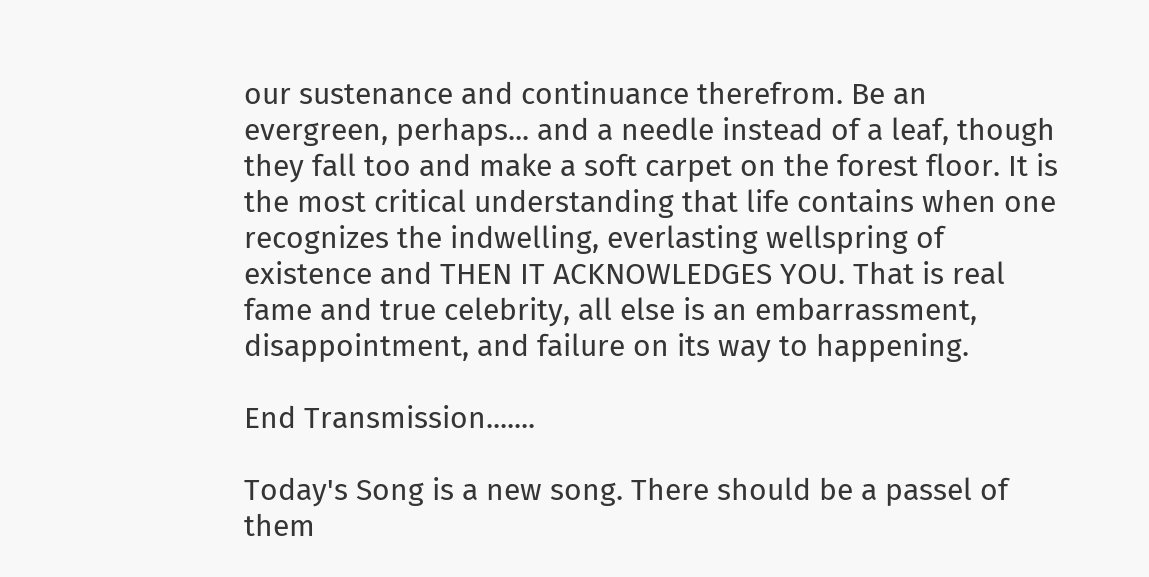our sustenance and continuance therefrom. Be an evergreen, perhaps... and a needle instead of a leaf, though they fall too and make a soft carpet on the forest floor. It is the most critical understanding that life contains when one recognizes the indwelling, everlasting wellspring of existence and THEN IT ACKNOWLEDGES YOU. That is real fame and true celebrity, all else is an embarrassment, disappointment, and failure on its way to happening.

End Transmission.......

Today's Song is a new song. There should be a passel of them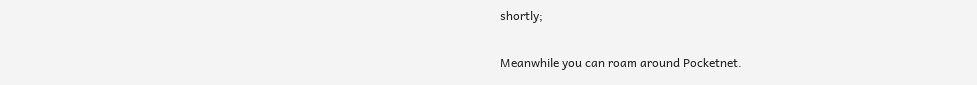shortly;

Meanwhile you can roam around Pocketnet.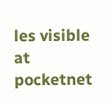les visible at pocketnet